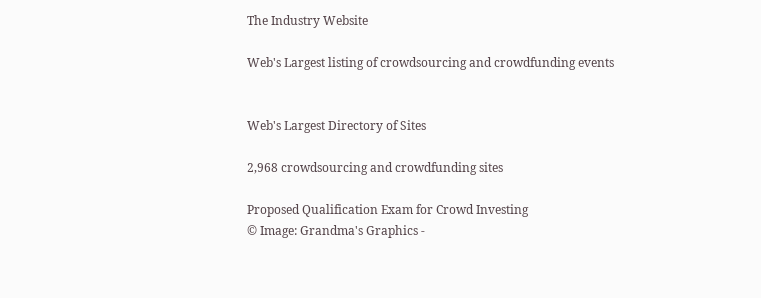The Industry Website

Web's Largest listing of crowdsourcing and crowdfunding events


Web's Largest Directory of Sites

2,968 crowdsourcing and crowdfunding sites

Proposed Qualification Exam for Crowd Investing
© Image: Grandma's Graphics -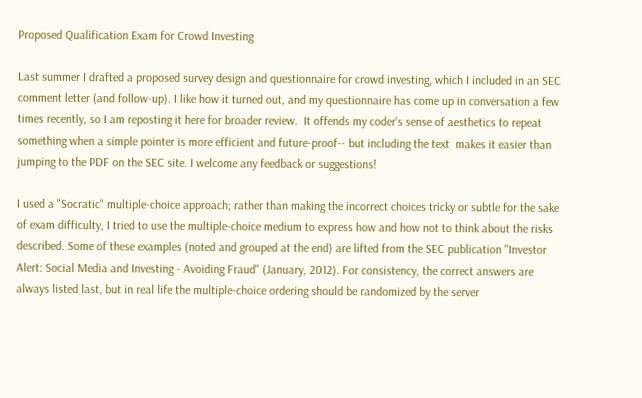Proposed Qualification Exam for Crowd Investing

Last summer I drafted a proposed survey design and questionnaire for crowd investing, which I included in an SEC comment letter (and follow-up). I like how it turned out, and my questionnaire has come up in conversation a few times recently, so I am reposting it here for broader review.  It offends my coder's sense of aesthetics to repeat something when a simple pointer is more efficient and future-proof-- but including the text  makes it easier than jumping to the PDF on the SEC site. I welcome any feedback or suggestions!

I used a "Socratic" multiple-choice approach; rather than making the incorrect choices tricky or subtle for the sake of exam difficulty, I tried to use the multiple-choice medium to express how and how not to think about the risks described. Some of these examples (noted and grouped at the end) are lifted from the SEC publication "Investor Alert: Social Media and Investing - Avoiding Fraud" (January, 2012). For consistency, the correct answers are always listed last, but in real life the multiple-choice ordering should be randomized by the server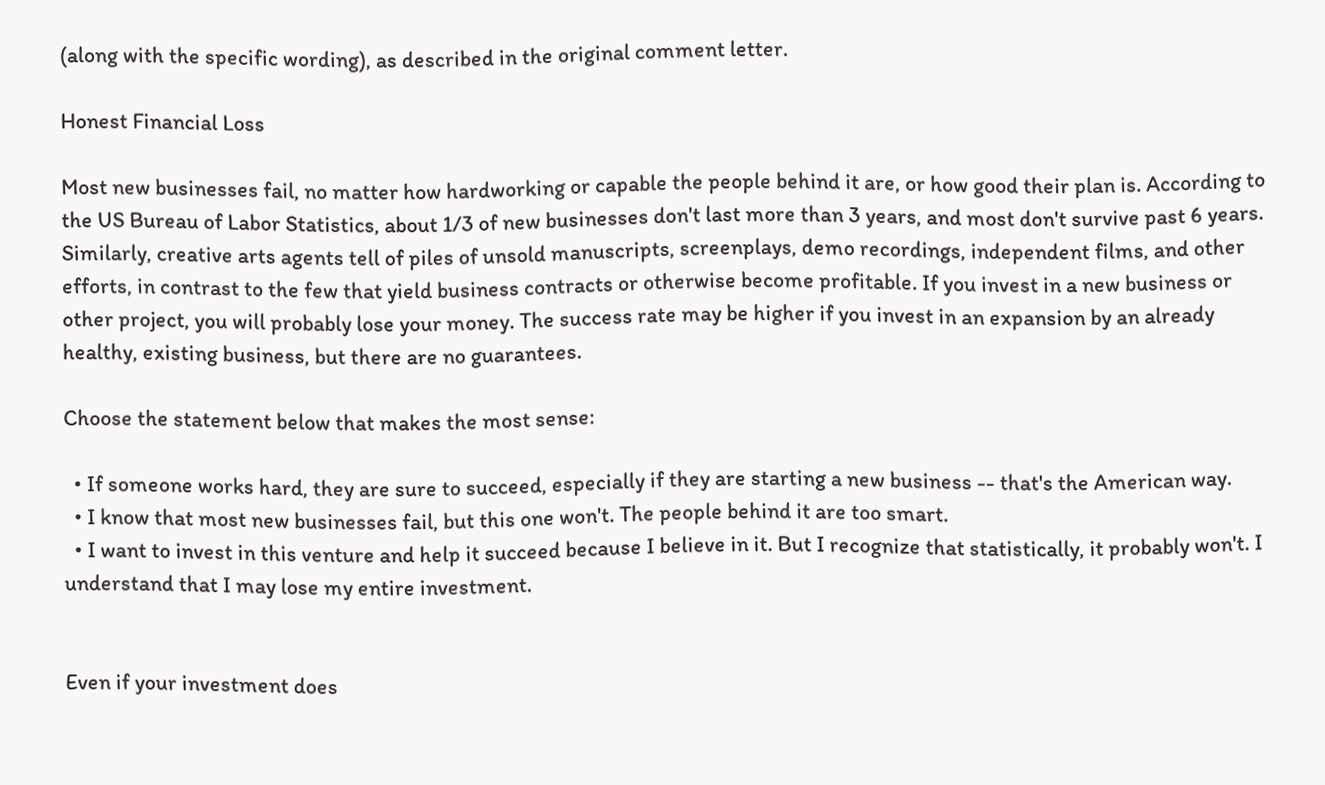(along with the specific wording), as described in the original comment letter.

Honest Financial Loss

Most new businesses fail, no matter how hardworking or capable the people behind it are, or how good their plan is. According to the US Bureau of Labor Statistics, about 1/3 of new businesses don't last more than 3 years, and most don't survive past 6 years. Similarly, creative arts agents tell of piles of unsold manuscripts, screenplays, demo recordings, independent films, and other efforts, in contrast to the few that yield business contracts or otherwise become profitable. If you invest in a new business or other project, you will probably lose your money. The success rate may be higher if you invest in an expansion by an already healthy, existing business, but there are no guarantees.

Choose the statement below that makes the most sense:

  • If someone works hard, they are sure to succeed, especially if they are starting a new business -- that's the American way.
  • I know that most new businesses fail, but this one won't. The people behind it are too smart.
  • I want to invest in this venture and help it succeed because I believe in it. But I recognize that statistically, it probably won't. I understand that I may lose my entire investment.


Even if your investment does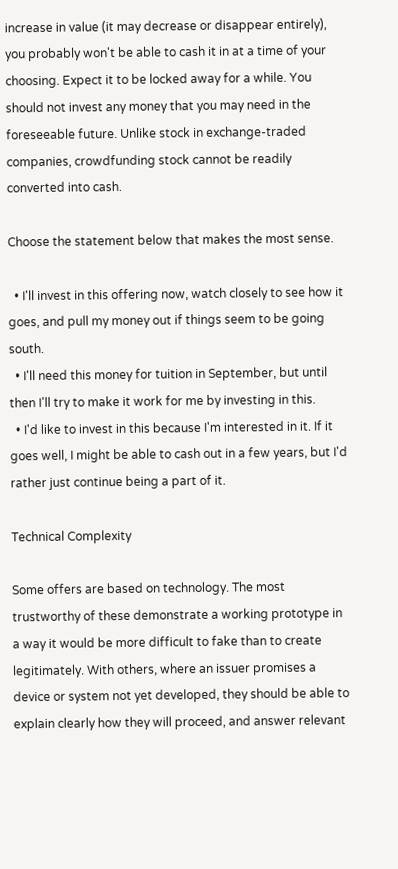increase in value (it may decrease or disappear entirely), you probably won't be able to cash it in at a time of your choosing. Expect it to be locked away for a while. You should not invest any money that you may need in the foreseeable future. Unlike stock in exchange-traded companies, crowdfunding stock cannot be readily converted into cash.

Choose the statement below that makes the most sense.

  • I'll invest in this offering now, watch closely to see how it goes, and pull my money out if things seem to be going south.
  • I'll need this money for tuition in September, but until then I'll try to make it work for me by investing in this.
  • I'd like to invest in this because I'm interested in it. If it goes well, I might be able to cash out in a few years, but I'd rather just continue being a part of it.

Technical Complexity

Some offers are based on technology. The most trustworthy of these demonstrate a working prototype in a way it would be more difficult to fake than to create legitimately. With others, where an issuer promises a device or system not yet developed, they should be able to explain clearly how they will proceed, and answer relevant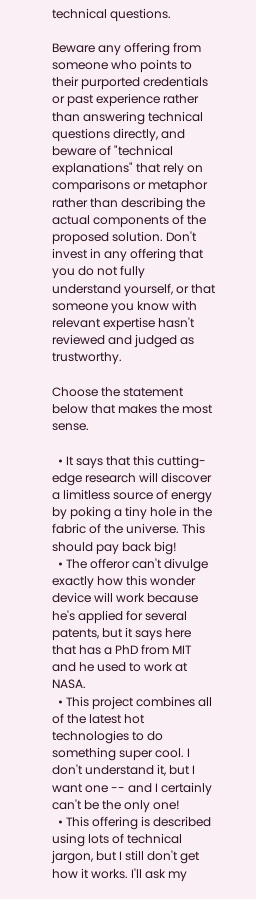technical questions.

Beware any offering from someone who points to their purported credentials or past experience rather than answering technical questions directly, and beware of "technical explanations" that rely on comparisons or metaphor rather than describing the actual components of the proposed solution. Don't invest in any offering that you do not fully understand yourself, or that someone you know with relevant expertise hasn't reviewed and judged as trustworthy.

Choose the statement below that makes the most sense.

  • It says that this cutting-edge research will discover a limitless source of energy by poking a tiny hole in the fabric of the universe. This should pay back big!
  • The offeror can't divulge exactly how this wonder device will work because he's applied for several patents, but it says here that has a PhD from MIT and he used to work at NASA.
  • This project combines all of the latest hot technologies to do something super cool. I don't understand it, but I want one -- and I certainly can't be the only one!
  • This offering is described using lots of technical jargon, but I still don't get how it works. I'll ask my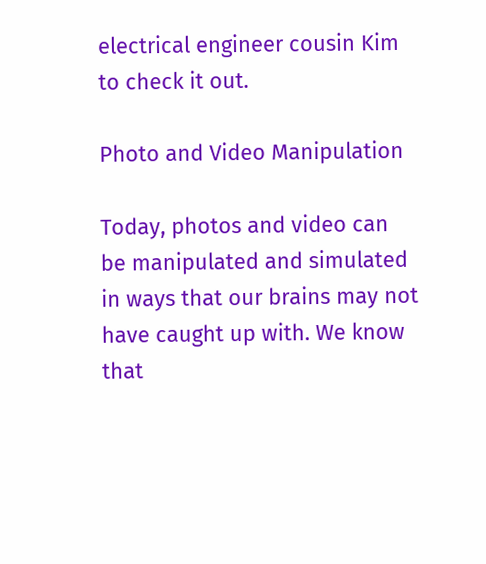electrical engineer cousin Kim to check it out.

Photo and Video Manipulation

Today, photos and video can be manipulated and simulated in ways that our brains may not have caught up with. We know that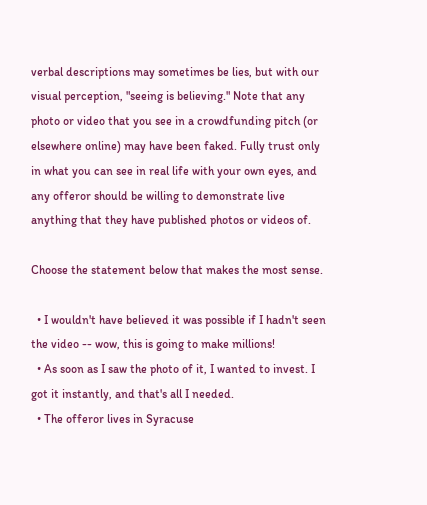verbal descriptions may sometimes be lies, but with our visual perception, "seeing is believing." Note that any photo or video that you see in a crowdfunding pitch (or elsewhere online) may have been faked. Fully trust only in what you can see in real life with your own eyes, and any offeror should be willing to demonstrate live anything that they have published photos or videos of.

Choose the statement below that makes the most sense.

  • I wouldn't have believed it was possible if I hadn't seen the video -- wow, this is going to make millions!
  • As soon as I saw the photo of it, I wanted to invest. I got it instantly, and that's all I needed.
  • The offeror lives in Syracuse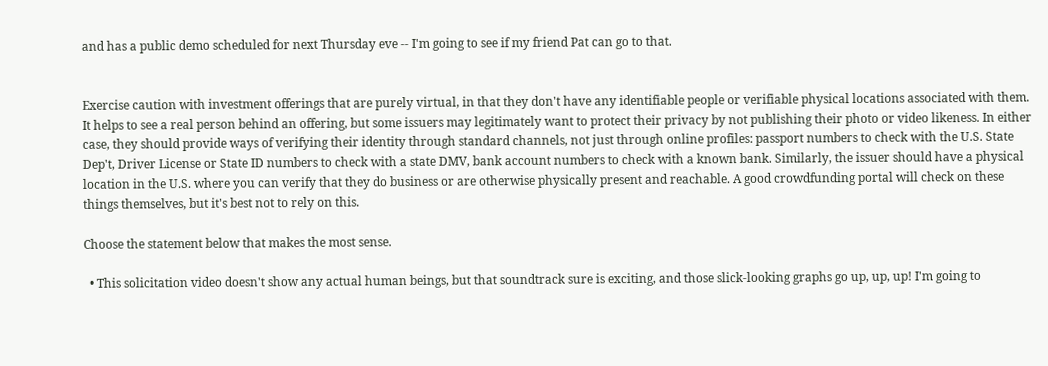and has a public demo scheduled for next Thursday eve -- I'm going to see if my friend Pat can go to that.


Exercise caution with investment offerings that are purely virtual, in that they don't have any identifiable people or verifiable physical locations associated with them. It helps to see a real person behind an offering, but some issuers may legitimately want to protect their privacy by not publishing their photo or video likeness. In either case, they should provide ways of verifying their identity through standard channels, not just through online profiles: passport numbers to check with the U.S. State Dep't, Driver License or State ID numbers to check with a state DMV, bank account numbers to check with a known bank. Similarly, the issuer should have a physical location in the U.S. where you can verify that they do business or are otherwise physically present and reachable. A good crowdfunding portal will check on these things themselves, but it's best not to rely on this.

Choose the statement below that makes the most sense.

  • This solicitation video doesn't show any actual human beings, but that soundtrack sure is exciting, and those slick-looking graphs go up, up, up! I'm going to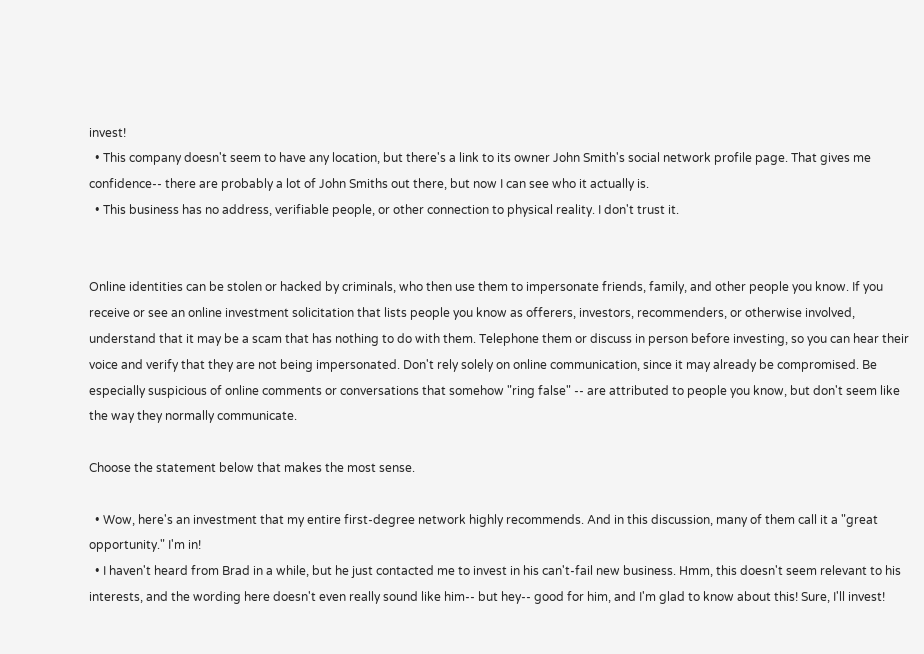invest!
  • This company doesn't seem to have any location, but there's a link to its owner John Smith's social network profile page. That gives me confidence-- there are probably a lot of John Smiths out there, but now I can see who it actually is.
  • This business has no address, verifiable people, or other connection to physical reality. I don't trust it.


Online identities can be stolen or hacked by criminals, who then use them to impersonate friends, family, and other people you know. If you receive or see an online investment solicitation that lists people you know as offerers, investors, recommenders, or otherwise involved, understand that it may be a scam that has nothing to do with them. Telephone them or discuss in person before investing, so you can hear their voice and verify that they are not being impersonated. Don't rely solely on online communication, since it may already be compromised. Be especially suspicious of online comments or conversations that somehow "ring false" -- are attributed to people you know, but don't seem like the way they normally communicate.

Choose the statement below that makes the most sense.

  • Wow, here's an investment that my entire first-degree network highly recommends. And in this discussion, many of them call it a "great opportunity." I'm in!
  • I haven't heard from Brad in a while, but he just contacted me to invest in his can't-fail new business. Hmm, this doesn't seem relevant to his interests, and the wording here doesn't even really sound like him-- but hey-- good for him, and I'm glad to know about this! Sure, I'll invest!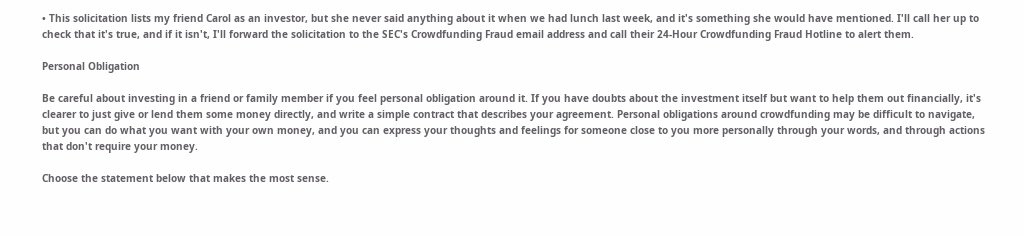• This solicitation lists my friend Carol as an investor, but she never said anything about it when we had lunch last week, and it's something she would have mentioned. I'll call her up to check that it's true, and if it isn't, I'll forward the solicitation to the SEC's Crowdfunding Fraud email address and call their 24-Hour Crowdfunding Fraud Hotline to alert them.

Personal Obligation

Be careful about investing in a friend or family member if you feel personal obligation around it. If you have doubts about the investment itself but want to help them out financially, it's clearer to just give or lend them some money directly, and write a simple contract that describes your agreement. Personal obligations around crowdfunding may be difficult to navigate, but you can do what you want with your own money, and you can express your thoughts and feelings for someone close to you more personally through your words, and through actions that don't require your money.

Choose the statement below that makes the most sense.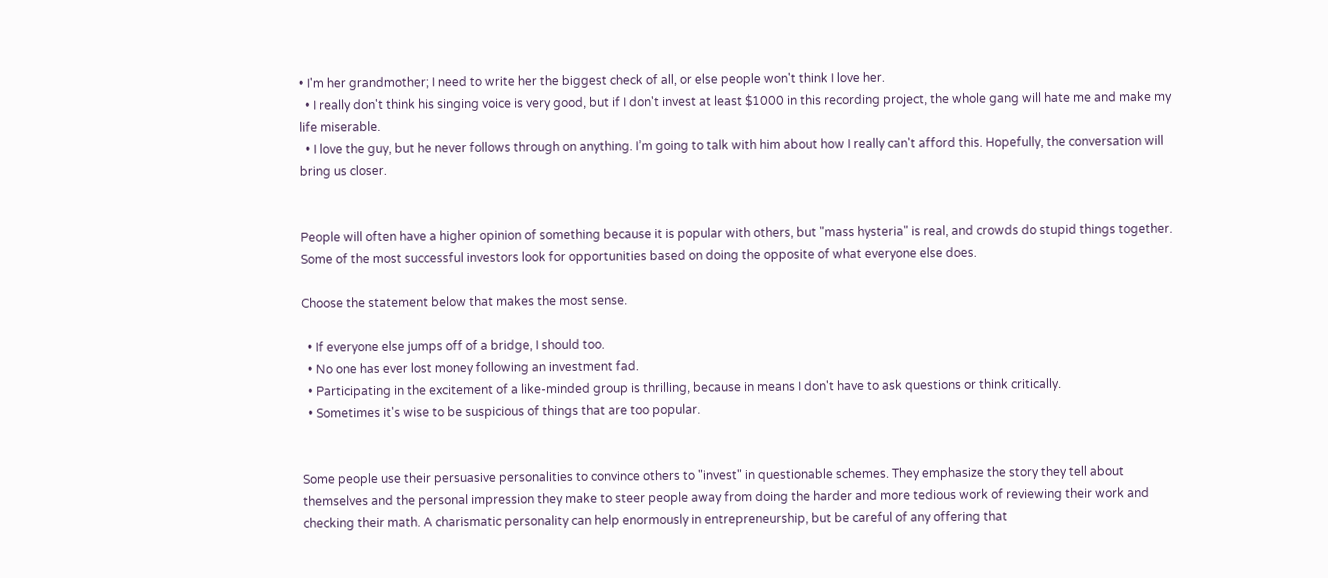• I'm her grandmother; I need to write her the biggest check of all, or else people won't think I love her.
  • I really don't think his singing voice is very good, but if I don't invest at least $1000 in this recording project, the whole gang will hate me and make my life miserable.
  • I love the guy, but he never follows through on anything. I’m going to talk with him about how I really can't afford this. Hopefully, the conversation will bring us closer.


People will often have a higher opinion of something because it is popular with others, but "mass hysteria" is real, and crowds do stupid things together. Some of the most successful investors look for opportunities based on doing the opposite of what everyone else does.

Choose the statement below that makes the most sense.

  • If everyone else jumps off of a bridge, I should too.
  • No one has ever lost money following an investment fad.
  • Participating in the excitement of a like-minded group is thrilling, because in means I don't have to ask questions or think critically.
  • Sometimes it's wise to be suspicious of things that are too popular.


Some people use their persuasive personalities to convince others to "invest" in questionable schemes. They emphasize the story they tell about themselves and the personal impression they make to steer people away from doing the harder and more tedious work of reviewing their work and checking their math. A charismatic personality can help enormously in entrepreneurship, but be careful of any offering that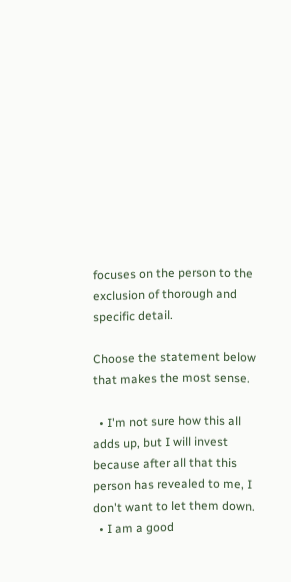focuses on the person to the exclusion of thorough and specific detail.

Choose the statement below that makes the most sense.

  • I'm not sure how this all adds up, but I will invest because after all that this person has revealed to me, I don't want to let them down.
  • I am a good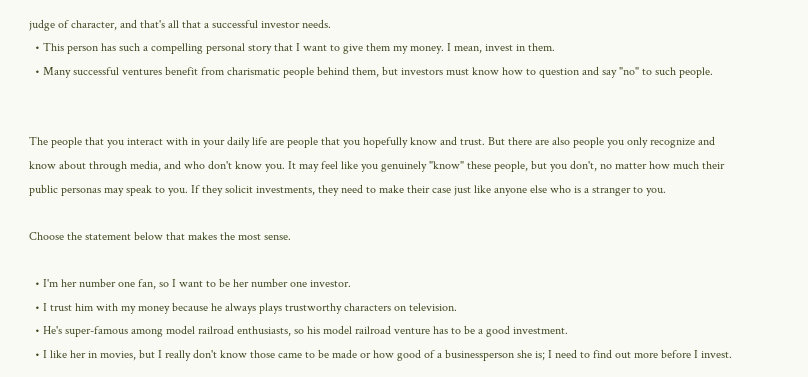judge of character, and that's all that a successful investor needs.
  • This person has such a compelling personal story that I want to give them my money. I mean, invest in them.
  • Many successful ventures benefit from charismatic people behind them, but investors must know how to question and say "no" to such people.


The people that you interact with in your daily life are people that you hopefully know and trust. But there are also people you only recognize and know about through media, and who don't know you. It may feel like you genuinely "know" these people, but you don't, no matter how much their public personas may speak to you. If they solicit investments, they need to make their case just like anyone else who is a stranger to you.

Choose the statement below that makes the most sense.

  • I'm her number one fan, so I want to be her number one investor.
  • I trust him with my money because he always plays trustworthy characters on television.
  • He's super-famous among model railroad enthusiasts, so his model railroad venture has to be a good investment.
  • I like her in movies, but I really don't know those came to be made or how good of a businessperson she is; I need to find out more before I invest.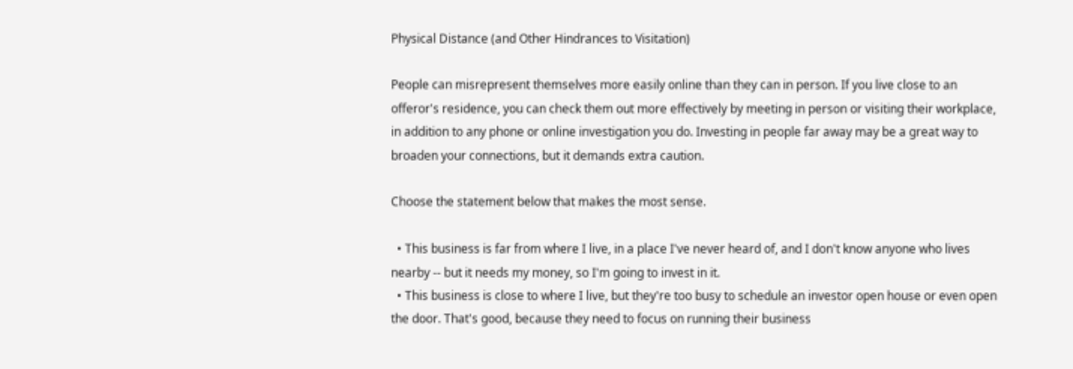Physical Distance (and Other Hindrances to Visitation)

People can misrepresent themselves more easily online than they can in person. If you live close to an offeror's residence, you can check them out more effectively by meeting in person or visiting their workplace, in addition to any phone or online investigation you do. Investing in people far away may be a great way to broaden your connections, but it demands extra caution.

Choose the statement below that makes the most sense.

  • This business is far from where I live, in a place I've never heard of, and I don't know anyone who lives nearby -- but it needs my money, so I'm going to invest in it.
  • This business is close to where I live, but they're too busy to schedule an investor open house or even open the door. That's good, because they need to focus on running their business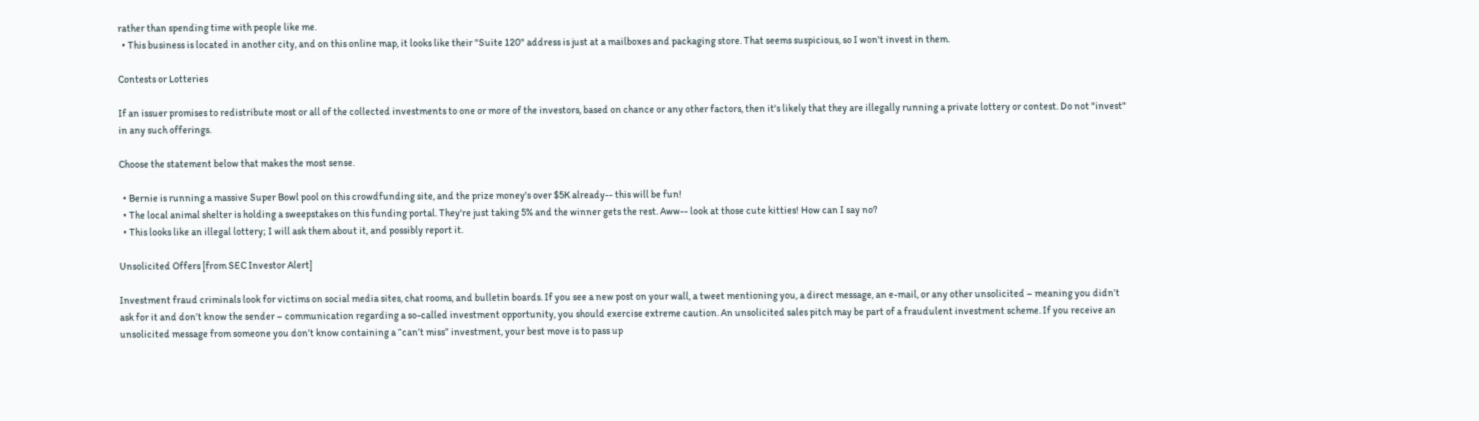rather than spending time with people like me.
  • This business is located in another city, and on this online map, it looks like their "Suite 120" address is just at a mailboxes and packaging store. That seems suspicious, so I won't invest in them.

Contests or Lotteries

If an issuer promises to redistribute most or all of the collected investments to one or more of the investors, based on chance or any other factors, then it's likely that they are illegally running a private lottery or contest. Do not "invest" in any such offerings.

Choose the statement below that makes the most sense.

  • Bernie is running a massive Super Bowl pool on this crowdfunding site, and the prize money's over $5K already-- this will be fun!
  • The local animal shelter is holding a sweepstakes on this funding portal. They're just taking 5% and the winner gets the rest. Aww-- look at those cute kitties! How can I say no?
  • This looks like an illegal lottery; I will ask them about it, and possibly report it.

Unsolicited Offers [from SEC Investor Alert]

Investment fraud criminals look for victims on social media sites, chat rooms, and bulletin boards. If you see a new post on your wall, a tweet mentioning you, a direct message, an e-mail, or any other unsolicited – meaning you didn’t ask for it and don’t know the sender – communication regarding a so-called investment opportunity, you should exercise extreme caution. An unsolicited sales pitch may be part of a fraudulent investment scheme. If you receive an unsolicited message from someone you don’t know containing a “can’t miss” investment, your best move is to pass up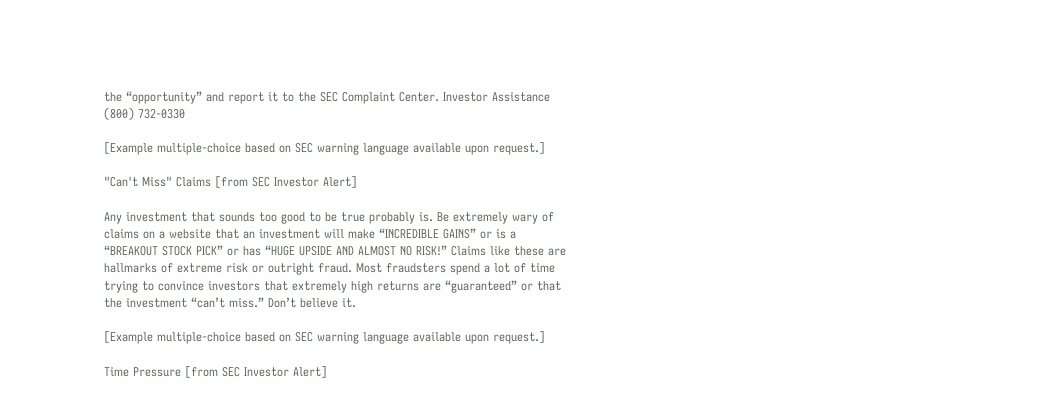the “opportunity” and report it to the SEC Complaint Center. Investor Assistance (800) 732-0330

[Example multiple-choice based on SEC warning language available upon request.]

"Can't Miss" Claims [from SEC Investor Alert]

Any investment that sounds too good to be true probably is. Be extremely wary of claims on a website that an investment will make “INCREDIBLE GAINS” or is a “BREAKOUT STOCK PICK” or has “HUGE UPSIDE AND ALMOST NO RISK!” Claims like these are hallmarks of extreme risk or outright fraud. Most fraudsters spend a lot of time trying to convince investors that extremely high returns are “guaranteed” or that the investment “can’t miss.” Don’t believe it.

[Example multiple-choice based on SEC warning language available upon request.]

Time Pressure [from SEC Investor Alert]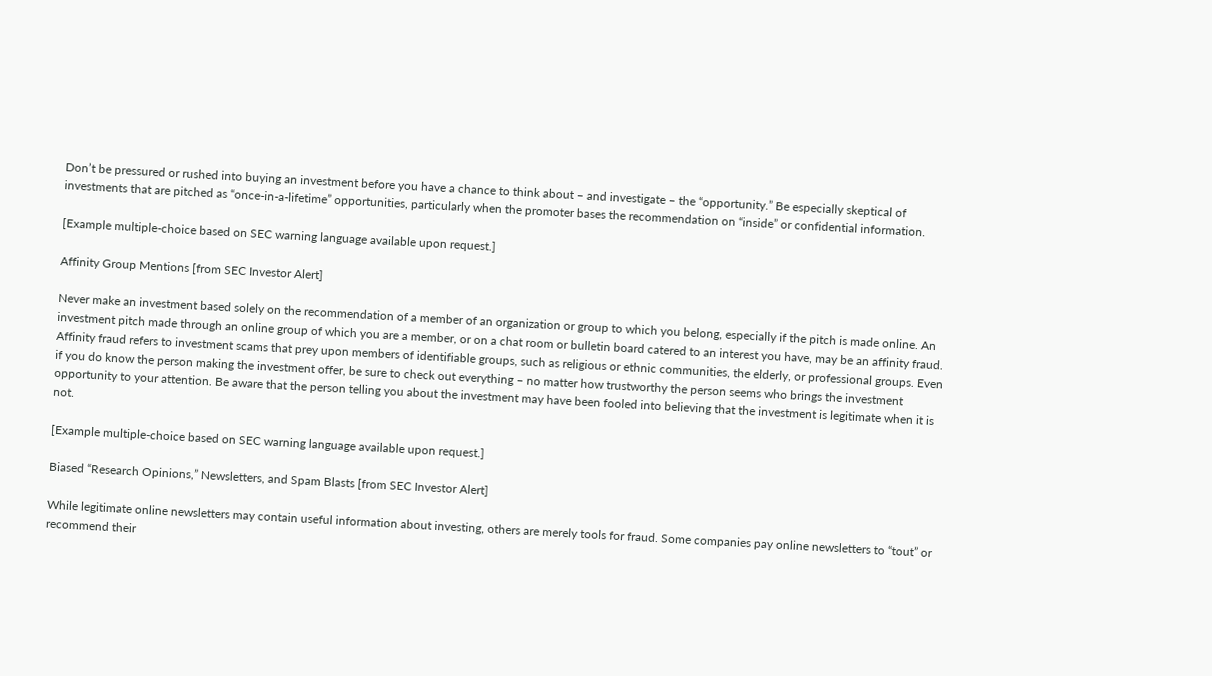Don’t be pressured or rushed into buying an investment before you have a chance to think about – and investigate – the “opportunity.” Be especially skeptical of investments that are pitched as “once-in-a-lifetime” opportunities, particularly when the promoter bases the recommendation on “inside” or confidential information.

[Example multiple-choice based on SEC warning language available upon request.]

Affinity Group Mentions [from SEC Investor Alert]

Never make an investment based solely on the recommendation of a member of an organization or group to which you belong, especially if the pitch is made online. An investment pitch made through an online group of which you are a member, or on a chat room or bulletin board catered to an interest you have, may be an affinity fraud. Affinity fraud refers to investment scams that prey upon members of identifiable groups, such as religious or ethnic communities, the elderly, or professional groups. Even if you do know the person making the investment offer, be sure to check out everything – no matter how trustworthy the person seems who brings the investment opportunity to your attention. Be aware that the person telling you about the investment may have been fooled into believing that the investment is legitimate when it is not.

[Example multiple-choice based on SEC warning language available upon request.]

Biased “Research Opinions,” Newsletters, and Spam Blasts [from SEC Investor Alert]

While legitimate online newsletters may contain useful information about investing, others are merely tools for fraud. Some companies pay online newsletters to “tout” or recommend their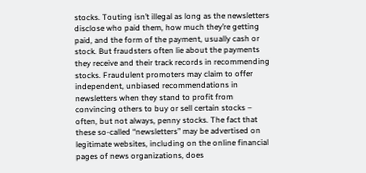stocks. Touting isn’t illegal as long as the newsletters disclose who paid them, how much they’re getting paid, and the form of the payment, usually cash or stock. But fraudsters often lie about the payments they receive and their track records in recommending stocks. Fraudulent promoters may claim to offer independent, unbiased recommendations in newsletters when they stand to profit from convincing others to buy or sell certain stocks – often, but not always, penny stocks. The fact that these so-called “newsletters” may be advertised on legitimate websites, including on the online financial pages of news organizations, does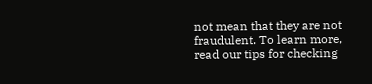not mean that they are not fraudulent. To learn more, read our tips for checking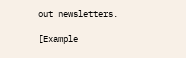out newsletters.

[Example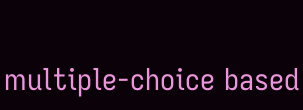multiple-choice based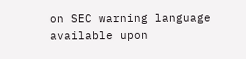on SEC warning language available upon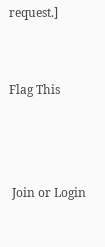request.]


Flag This



 Join or Login